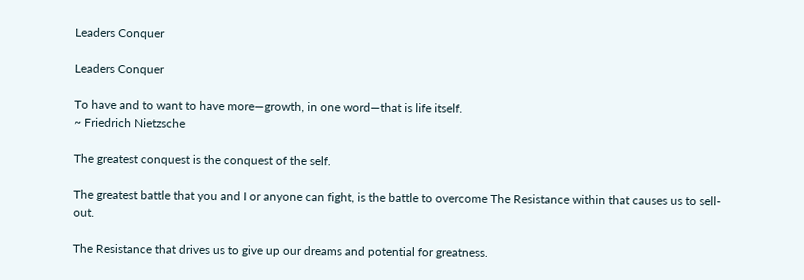Leaders Conquer

Leaders Conquer

To have and to want to have more—growth, in one word—that is life itself.
~ Friedrich Nietzsche

The greatest conquest is the conquest of the self.

The greatest battle that you and I or anyone can fight, is the battle to overcome The Resistance within that causes us to sell-out.

The Resistance that drives us to give up our dreams and potential for greatness.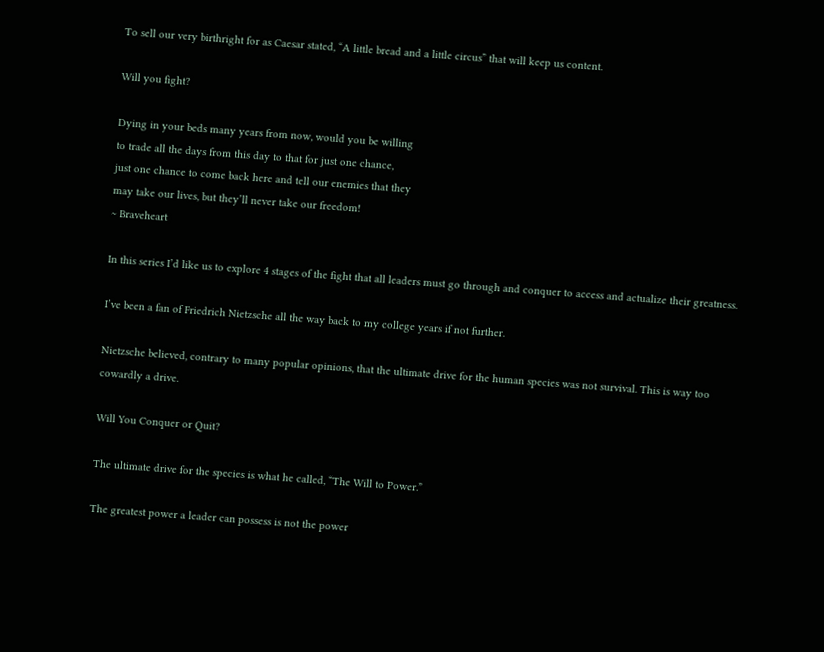To sell our very birthright for as Caesar stated, “A little bread and a little circus” that will keep us content.

Will you fight?

Dying in your beds many years from now, would you be willing
to trade all the days from this day to that for just one chance,
just one chance to come back here and tell our enemies that they
may take our lives, but they’ll never take our freedom!
~ Braveheart

In this series I’d like us to explore 4 stages of the fight that all leaders must go through and conquer to access and actualize their greatness.

I’ve been a fan of Friedrich Nietzsche all the way back to my college years if not further.

Nietzsche believed, contrary to many popular opinions, that the ultimate drive for the human species was not survival. This is way too cowardly a drive.

Will You Conquer or Quit?

The ultimate drive for the species is what he called, “The Will to Power.”

The greatest power a leader can possess is not the power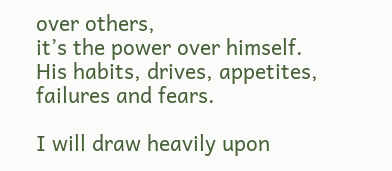over others,
it’s the power over himself. His habits, drives, appetites, failures and fears.

I will draw heavily upon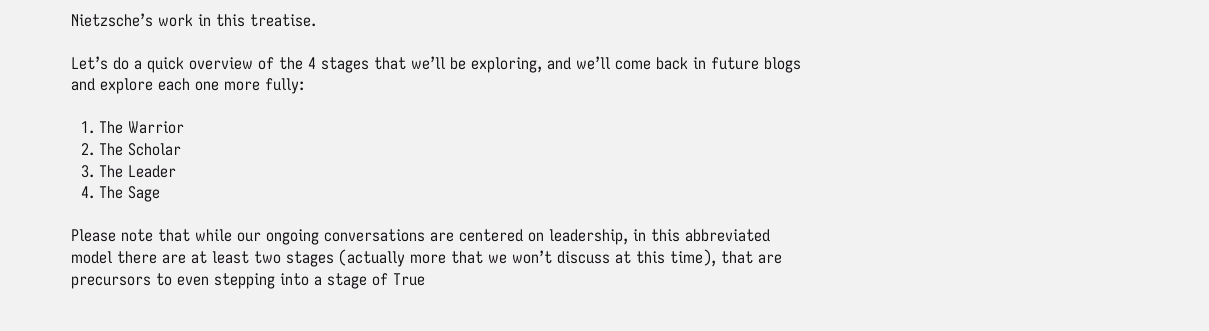Nietzsche’s work in this treatise.

Let’s do a quick overview of the 4 stages that we’ll be exploring, and we’ll come back in future blogs and explore each one more fully:

  1. The Warrior
  2. The Scholar
  3. The Leader
  4. The Sage

Please note that while our ongoing conversations are centered on leadership, in this abbreviated model there are at least two stages (actually more that we won’t discuss at this time), that are precursors to even stepping into a stage of True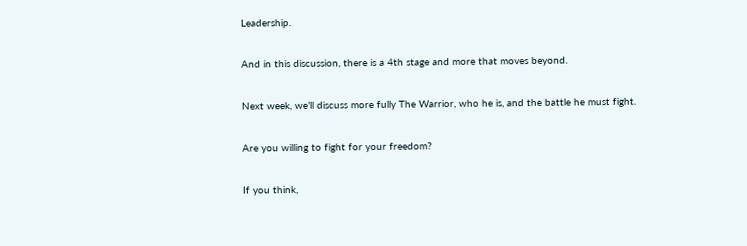Leadership.

And in this discussion, there is a 4th stage and more that moves beyond.

Next week, we’ll discuss more fully The Warrior, who he is, and the battle he must fight.

Are you willing to fight for your freedom?

If you think,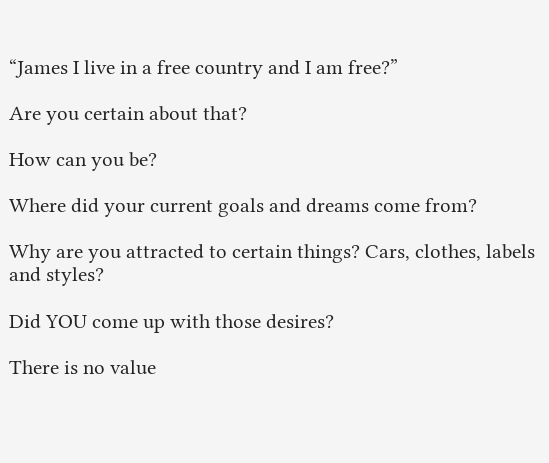“James I live in a free country and I am free?”

Are you certain about that?

How can you be?

Where did your current goals and dreams come from?

Why are you attracted to certain things? Cars, clothes, labels and styles?

Did YOU come up with those desires?

There is no value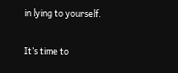in lying to yourself.

It’s time to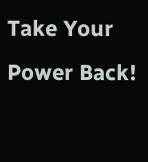Take Your Power Back!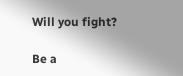Will you fight?

Be a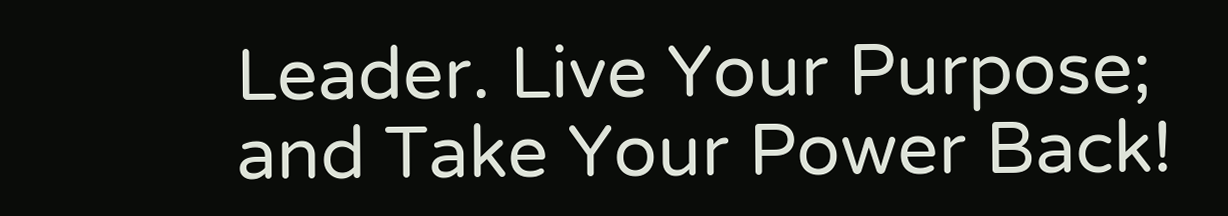Leader. Live Your Purpose; and Take Your Power Back!